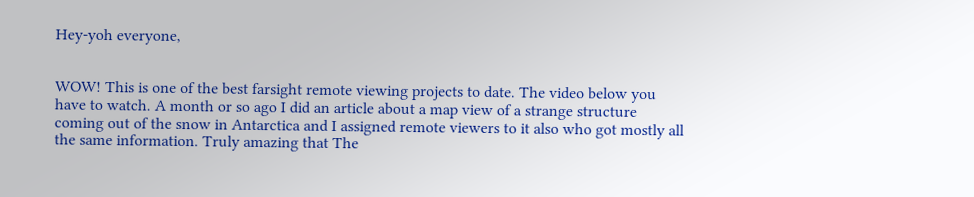Hey-yoh everyone,


WOW! This is one of the best farsight remote viewing projects to date. The video below you have to watch. A month or so ago I did an article about a map view of a strange structure coming out of the snow in Antarctica and I assigned remote viewers to it also who got mostly all the same information. Truly amazing that The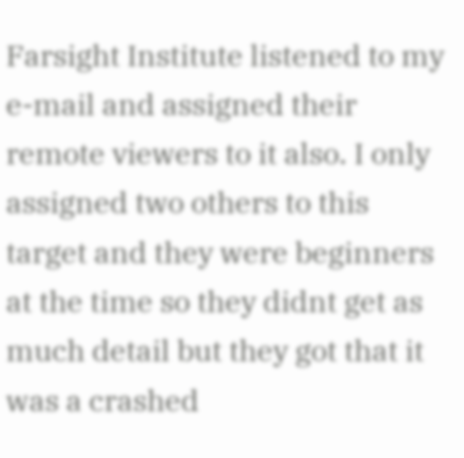Farsight Institute listened to my e-mail and assigned their remote viewers to it also. I only assigned two others to this target and they were beginners at the time so they didnt get as much detail but they got that it was a crashed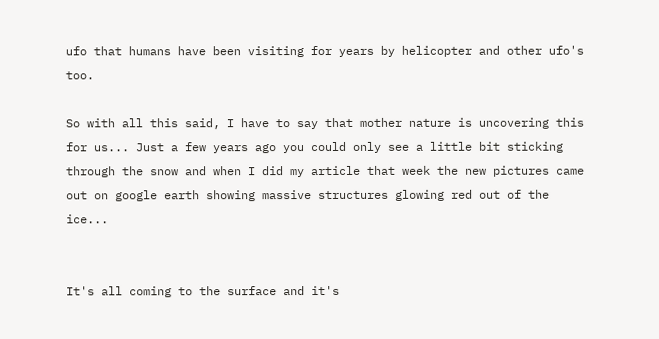ufo that humans have been visiting for years by helicopter and other ufo's too.

So with all this said, I have to say that mother nature is uncovering this for us... Just a few years ago you could only see a little bit sticking through the snow and when I did my article that week the new pictures came out on google earth showing massive structures glowing red out of the ice...


It's all coming to the surface and it's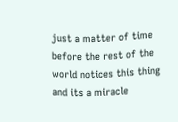just a matter of time before the rest of the world notices this thing and its a miracle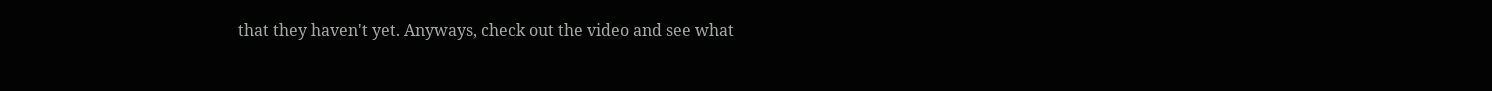that they haven't yet. Anyways, check out the video and see what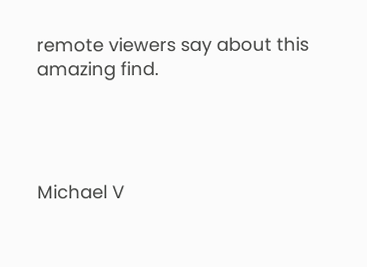remote viewers say about this amazing find.




Michael V